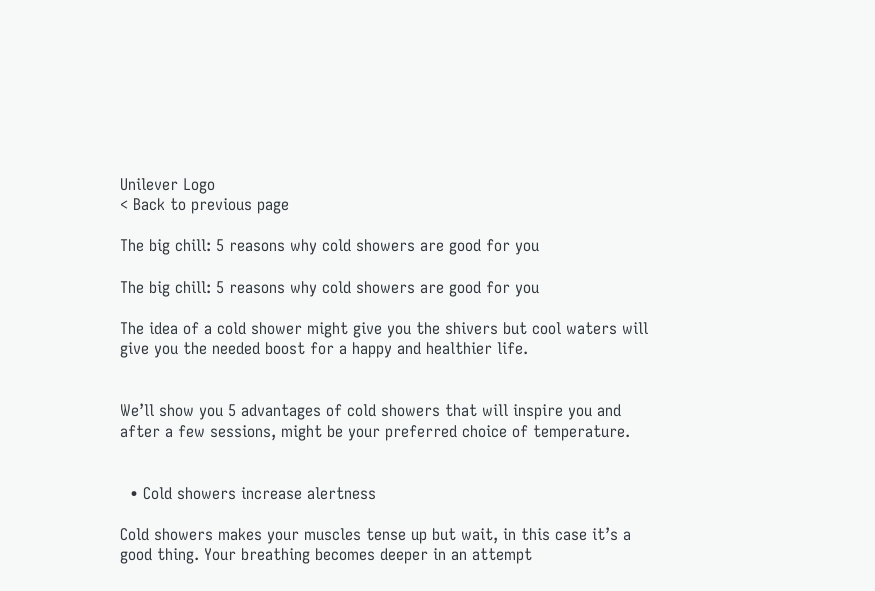Unilever Logo
< Back to previous page

The big chill: 5 reasons why cold showers are good for you

The big chill: 5 reasons why cold showers are good for you

The idea of a cold shower might give you the shivers but cool waters will give you the needed boost for a happy and healthier life.


We’ll show you 5 advantages of cold showers that will inspire you and after a few sessions, might be your preferred choice of temperature.


  • Cold showers increase alertness

Cold showers makes your muscles tense up but wait, in this case it’s a good thing. Your breathing becomes deeper in an attempt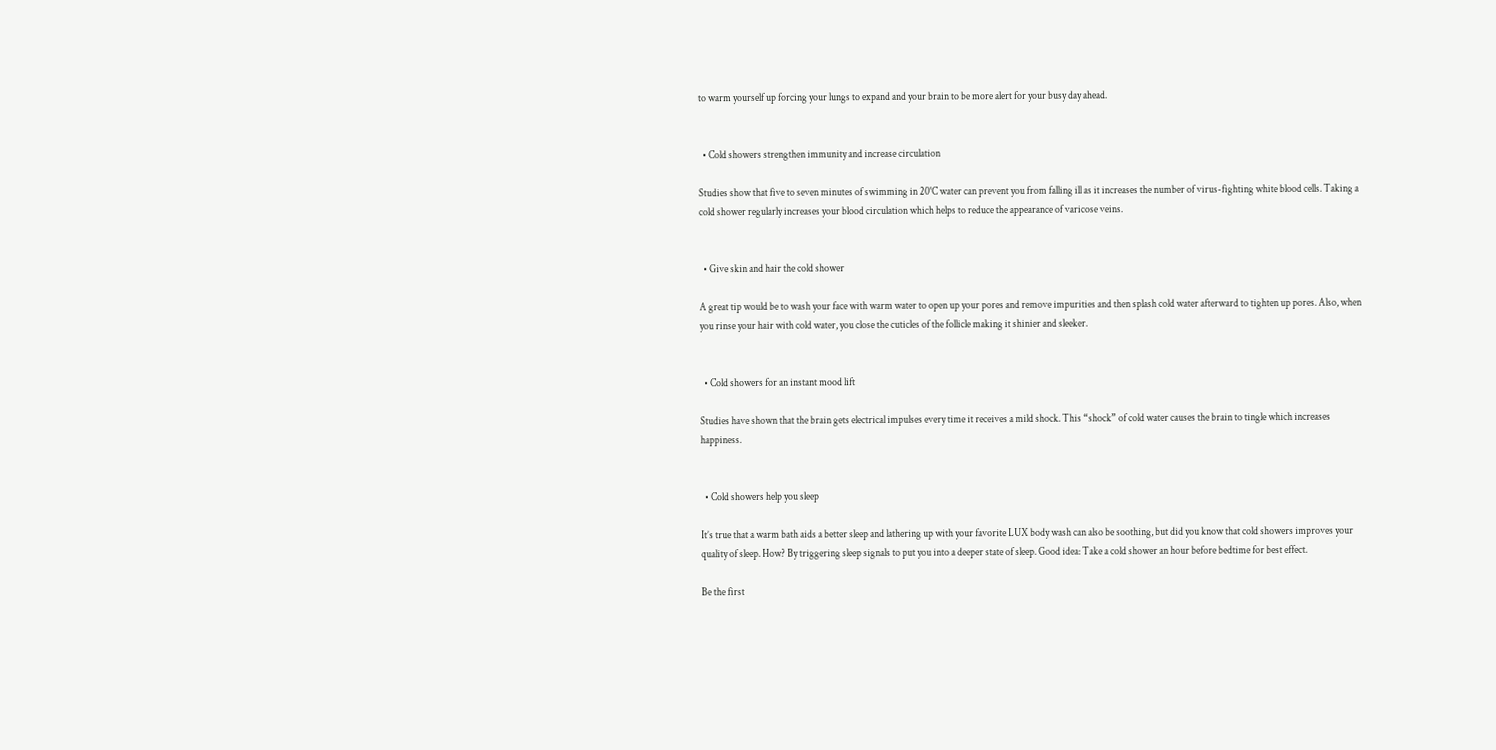to warm yourself up forcing your lungs to expand and your brain to be more alert for your busy day ahead.


  • Cold showers strengthen immunity and increase circulation

Studies show that five to seven minutes of swimming in 20°C water can prevent you from falling ill as it increases the number of virus-fighting white blood cells. Taking a cold shower regularly increases your blood circulation which helps to reduce the appearance of varicose veins.


  • Give skin and hair the cold shower

A great tip would be to wash your face with warm water to open up your pores and remove impurities and then splash cold water afterward to tighten up pores. Also, when you rinse your hair with cold water, you close the cuticles of the follicle making it shinier and sleeker.


  • Cold showers for an instant mood lift

Studies have shown that the brain gets electrical impulses every time it receives a mild shock. This “shock” of cold water causes the brain to tingle which increases happiness.


  • Cold showers help you sleep

It’s true that a warm bath aids a better sleep and lathering up with your favorite LUX body wash can also be soothing, but did you know that cold showers improves your quality of sleep. How? By triggering sleep signals to put you into a deeper state of sleep. Good idea: Take a cold shower an hour before bedtime for best effect.

Be the first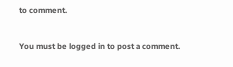to comment.

You must be logged in to post a comment.